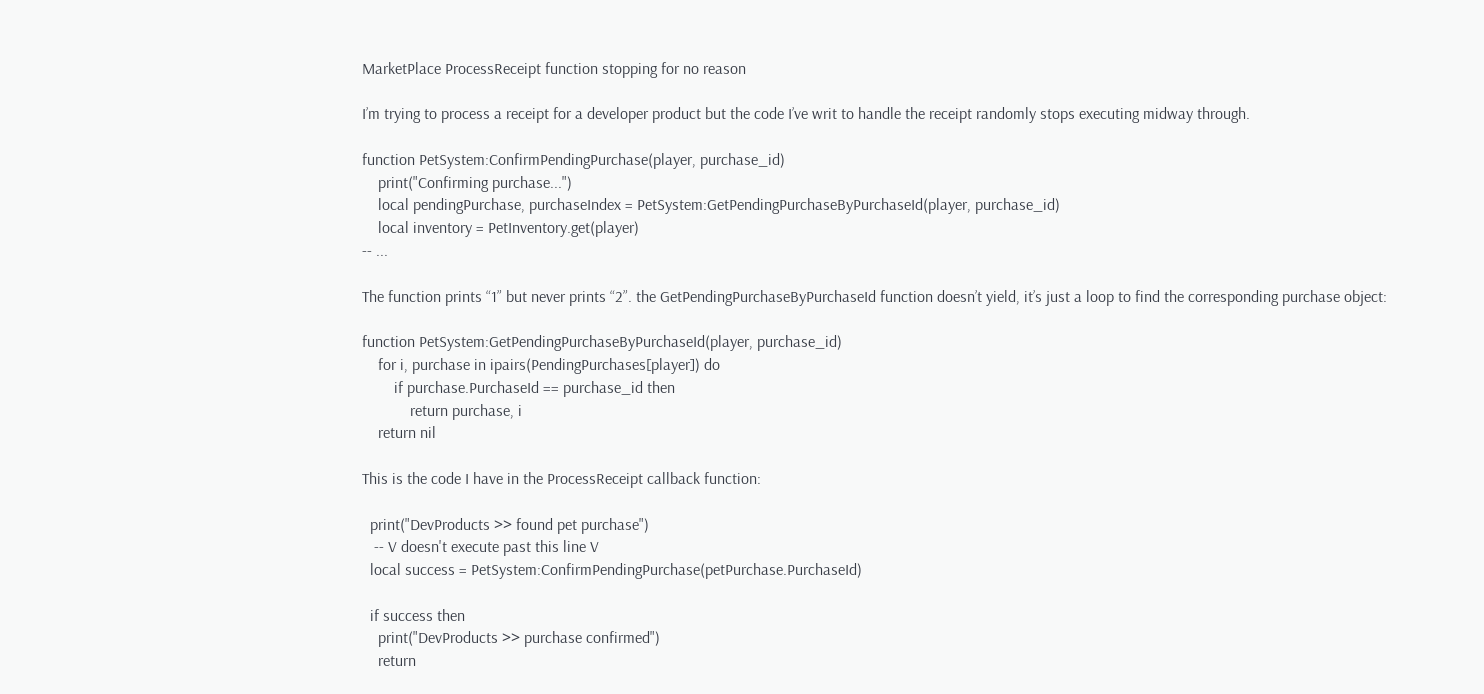MarketPlace ProcessReceipt function stopping for no reason

I’m trying to process a receipt for a developer product but the code I’ve writ to handle the receipt randomly stops executing midway through.

function PetSystem:ConfirmPendingPurchase(player, purchase_id)
    print("Confirming purchase...")
    local pendingPurchase, purchaseIndex = PetSystem:GetPendingPurchaseByPurchaseId(player, purchase_id)
    local inventory = PetInventory.get(player)
-- ...

The function prints “1” but never prints “2”. the GetPendingPurchaseByPurchaseId function doesn’t yield, it’s just a loop to find the corresponding purchase object:

function PetSystem:GetPendingPurchaseByPurchaseId(player, purchase_id)
    for i, purchase in ipairs(PendingPurchases[player]) do
        if purchase.PurchaseId == purchase_id then
            return purchase, i
    return nil

This is the code I have in the ProcessReceipt callback function:

  print("DevProducts >> found pet purchase")
   -- V doesn't execute past this line V
  local success = PetSystem:ConfirmPendingPurchase(petPurchase.PurchaseId)

  if success then
    print("DevProducts >> purchase confirmed")
    return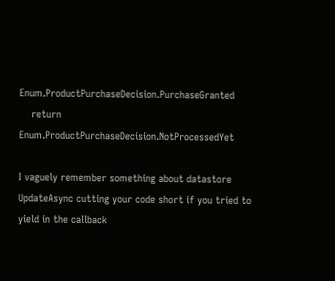Enum.ProductPurchaseDecision.PurchaseGranted
    return Enum.ProductPurchaseDecision.NotProcessedYet

I vaguely remember something about datastore UpdateAsync cutting your code short if you tried to yield in the callback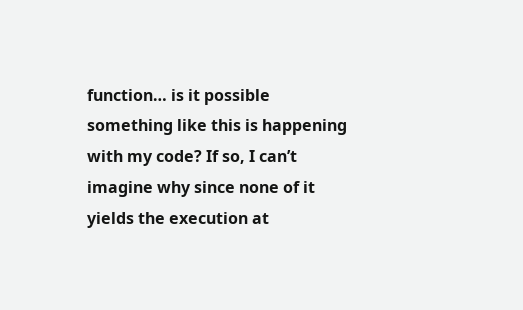function… is it possible something like this is happening with my code? If so, I can’t imagine why since none of it yields the execution at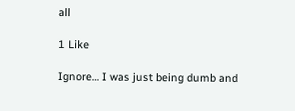all

1 Like

Ignore… I was just being dumb and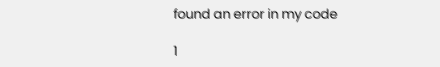found an error in my code

1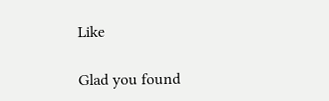Like

Glad you found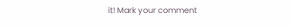it! Mark your comment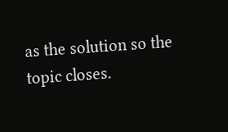as the solution so the topic closes.